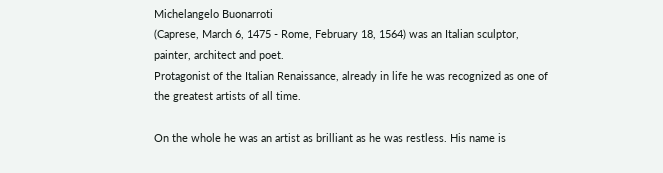Michelangelo Buonarroti
(Caprese, March 6, 1475 - Rome, February 18, 1564) was an Italian sculptor, painter, architect and poet.
Protagonist of the Italian Renaissance, already in life he was recognized as one of the greatest artists of all time.

On the whole he was an artist as brilliant as he was restless. His name is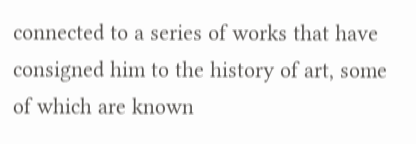connected to a series of works that have consigned him to the history of art, some of which are known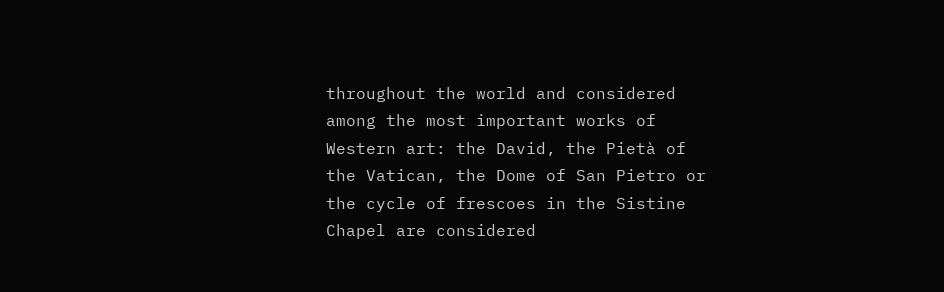throughout the world and considered among the most important works of Western art: the David, the Pietà of the Vatican, the Dome of San Pietro or the cycle of frescoes in the Sistine Chapel are considered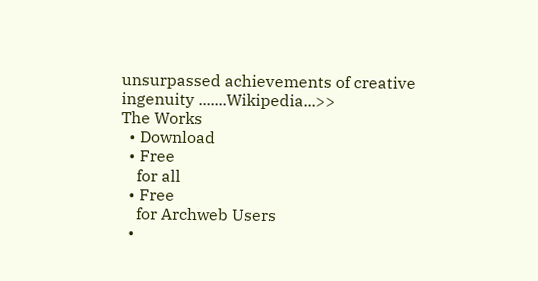unsurpassed achievements of creative ingenuity .......Wikipedia...>>
The Works
  • Download
  • Free
    for all
  • Free
    for Archweb Users
  •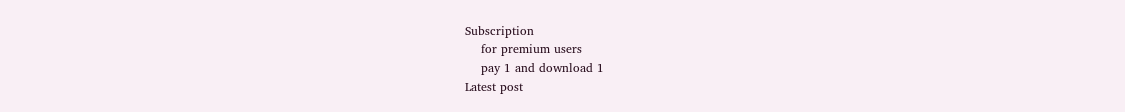Subscription
    for premium users
    pay 1 and download 1
Latest post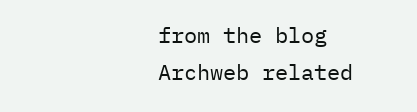from the blog
Archweb related